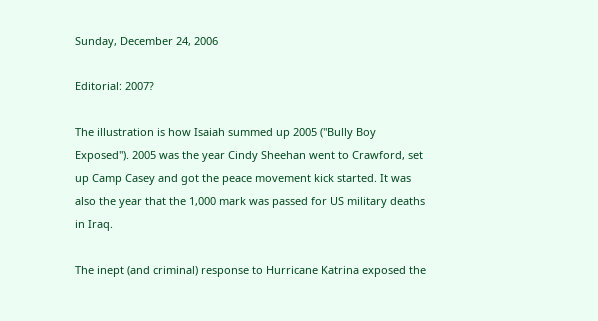Sunday, December 24, 2006

Editorial: 2007?

The illustration is how Isaiah summed up 2005 ("Bully Boy Exposed"). 2005 was the year Cindy Sheehan went to Crawford, set up Camp Casey and got the peace movement kick started. It was also the year that the 1,000 mark was passed for US military deaths in Iraq.

The inept (and criminal) response to Hurricane Katrina exposed the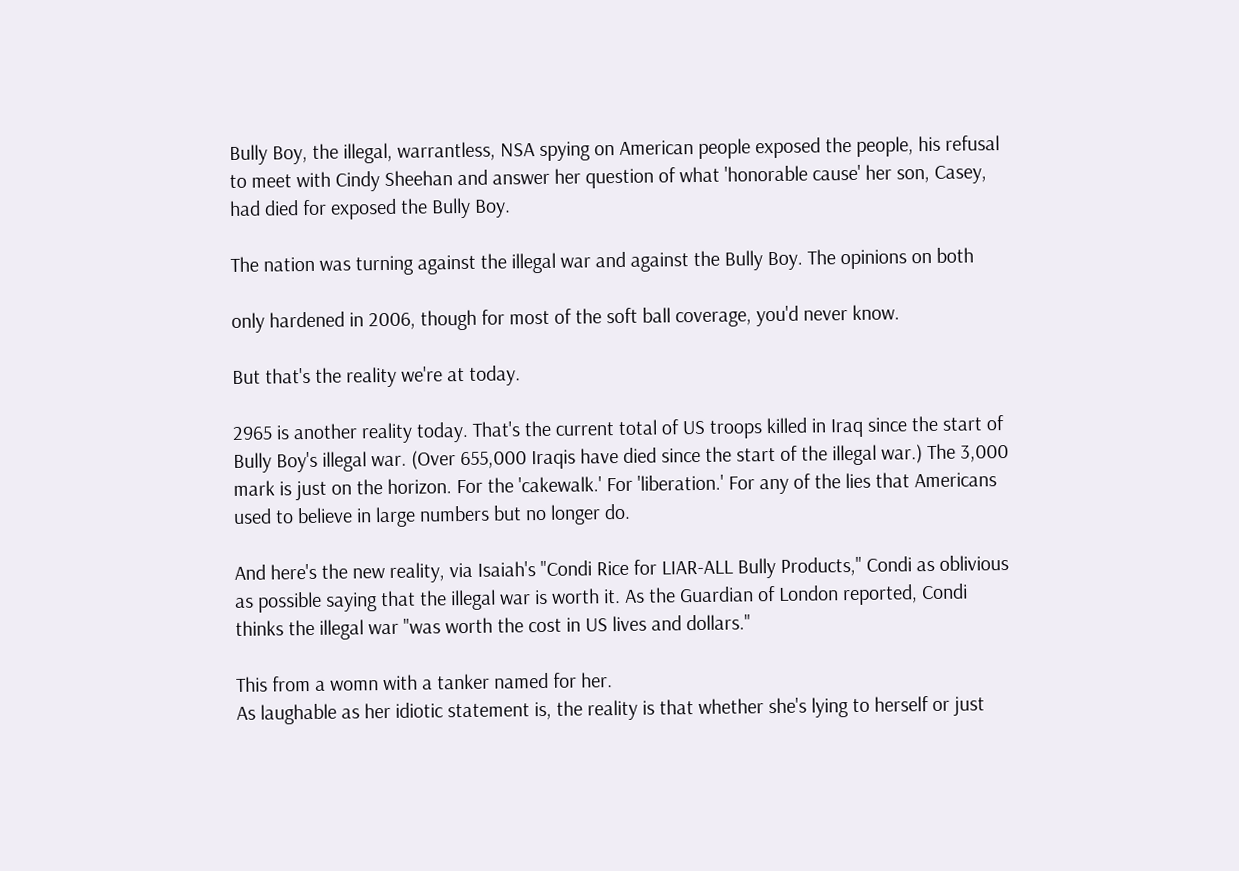Bully Boy, the illegal, warrantless, NSA spying on American people exposed the people, his refusal to meet with Cindy Sheehan and answer her question of what 'honorable cause' her son, Casey, had died for exposed the Bully Boy.

The nation was turning against the illegal war and against the Bully Boy. The opinions on both

only hardened in 2006, though for most of the soft ball coverage, you'd never know.

But that's the reality we're at today.

2965 is another reality today. That's the current total of US troops killed in Iraq since the start of Bully Boy's illegal war. (Over 655,000 Iraqis have died since the start of the illegal war.) The 3,000 mark is just on the horizon. For the 'cakewalk.' For 'liberation.' For any of the lies that Americans used to believe in large numbers but no longer do.

And here's the new reality, via Isaiah's "Condi Rice for LIAR-ALL Bully Products," Condi as oblivious as possible saying that the illegal war is worth it. As the Guardian of London reported, Condi thinks the illegal war "was worth the cost in US lives and dollars."

This from a womn with a tanker named for her.
As laughable as her idiotic statement is, the reality is that whether she's lying to herself or just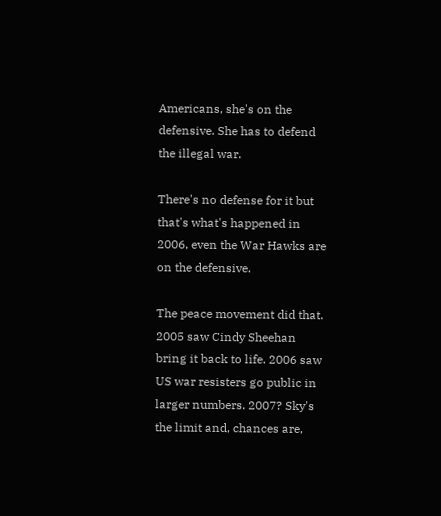Americans, she's on the defensive. She has to defend the illegal war.

There's no defense for it but that's what's happened in 2006, even the War Hawks are on the defensive.

The peace movement did that. 2005 saw Cindy Sheehan bring it back to life. 2006 saw US war resisters go public in larger numbers. 2007? Sky's the limit and, chances are,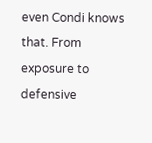even Condi knows that. From exposure to defensive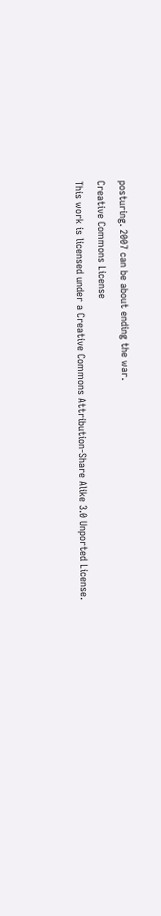posturing. 2007 can be about ending the war.
Creative Commons License
This work is licensed under a Creative Commons Attribution-Share Alike 3.0 Unported License.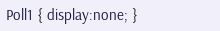Poll1 { display:none; }